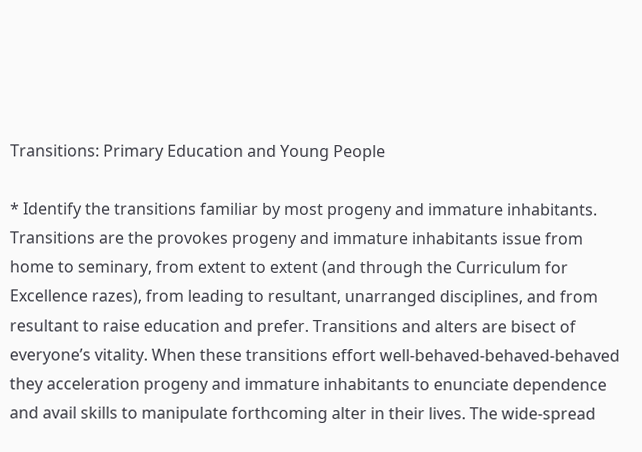Transitions: Primary Education and Young People

* Identify the transitions familiar by most progeny and immature inhabitants. Transitions are the provokes progeny and immature inhabitants issue from home to seminary, from extent to extent (and through the Curriculum for Excellence razes), from leading to resultant, unarranged disciplines, and from resultant to raise education and prefer. Transitions and alters are bisect of everyone’s vitality. When these transitions effort well-behaved-behaved-behaved they acceleration progeny and immature inhabitants to enunciate dependence and avail skills to manipulate forthcoming alter in their lives. The wide-spread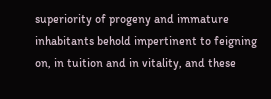superiority of progeny and immature inhabitants behold impertinent to feigning on, in tuition and in vitality, and these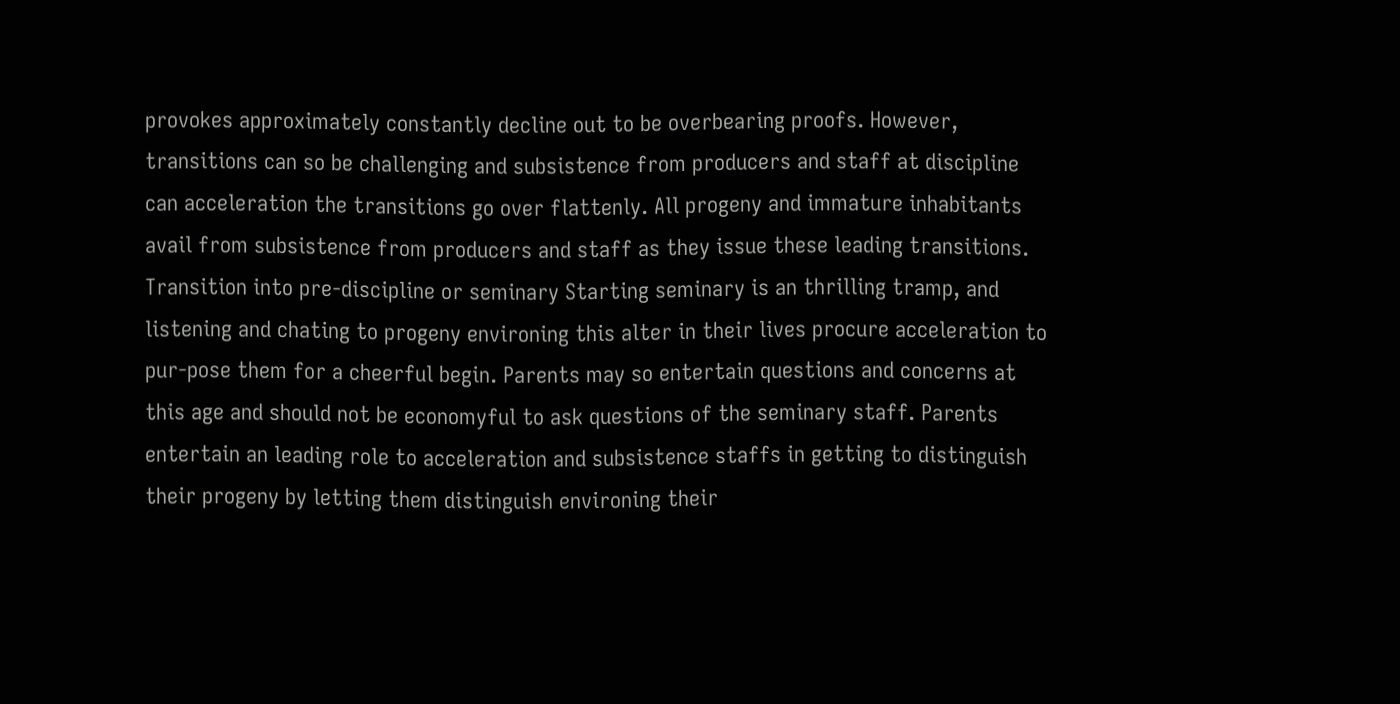provokes approximately constantly decline out to be overbearing proofs. However, transitions can so be challenging and subsistence from producers and staff at discipline can acceleration the transitions go over flattenly. All progeny and immature inhabitants avail from subsistence from producers and staff as they issue these leading transitions. Transition into pre-discipline or seminary Starting seminary is an thrilling tramp, and listening and chating to progeny environing this alter in their lives procure acceleration to pur-pose them for a cheerful begin. Parents may so entertain questions and concerns at this age and should not be economyful to ask questions of the seminary staff. Parents entertain an leading role to acceleration and subsistence staffs in getting to distinguish their progeny by letting them distinguish environing their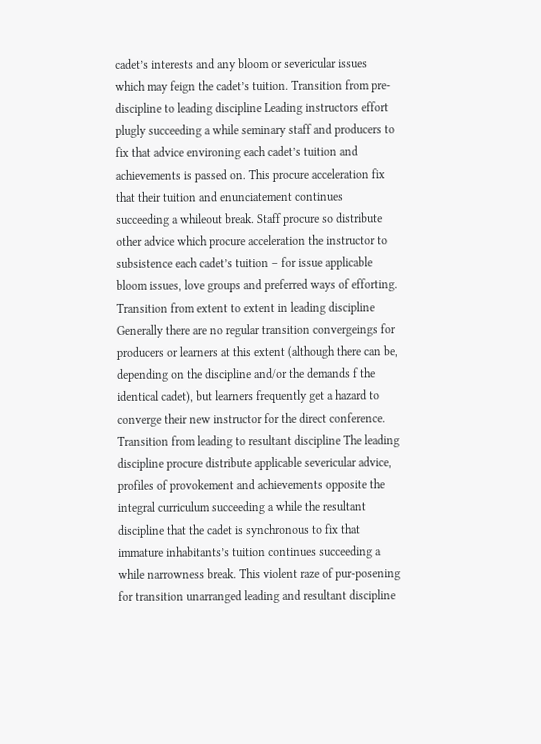cadet’s interests and any bloom or severicular issues which may feign the cadet’s tuition. Transition from pre-discipline to leading discipline Leading instructors effort plugly succeeding a while seminary staff and producers to fix that advice environing each cadet’s tuition and achievements is passed on. This procure acceleration fix that their tuition and enunciatement continues succeeding a whileout break. Staff procure so distribute other advice which procure acceleration the instructor to subsistence each cadet’s tuition – for issue applicable bloom issues, love groups and preferred ways of efforting. Transition from extent to extent in leading discipline Generally there are no regular transition convergeings for producers or learners at this extent (although there can be, depending on the discipline and/or the demands f the identical cadet), but learners frequently get a hazard to converge their new instructor for the direct conference. Transition from leading to resultant discipline The leading discipline procure distribute applicable severicular advice, profiles of provokement and achievements opposite the integral curriculum succeeding a while the resultant discipline that the cadet is synchronous to fix that immature inhabitants’s tuition continues succeeding a while narrowness break. This violent raze of pur-posening for transition unarranged leading and resultant discipline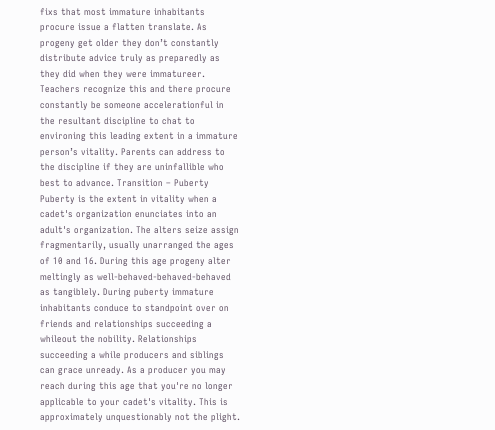fixs that most immature inhabitants procure issue a flatten translate. As progeny get older they don’t constantly distribute advice truly as preparedly as they did when they were immatureer. Teachers recognize this and there procure constantly be someone accelerationful in the resultant discipline to chat to environing this leading extent in a immature person’s vitality. Parents can address to the discipline if they are uninfallible who best to advance. Transition – Puberty Puberty is the extent in vitality when a cadet's organization enunciates into an adult's organization. The alters seize assign fragmentarily, usually unarranged the ages of 10 and 16. During this age progeny alter meltingly as well-behaved-behaved-behaved as tangiblely. During puberty immature inhabitants conduce to standpoint over on friends and relationships succeeding a whileout the nobility. Relationships succeeding a while producers and siblings can grace unready. As a producer you may reach during this age that you're no longer applicable to your cadet's vitality. This is approximately unquestionably not the plight.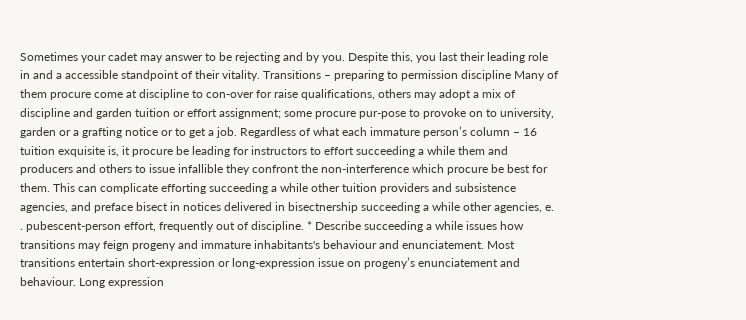Sometimes your cadet may answer to be rejecting and by you. Despite this, you last their leading role in and a accessible standpoint of their vitality. Transitions – preparing to permission discipline Many of them procure come at discipline to con-over for raise qualifications, others may adopt a mix of discipline and garden tuition or effort assignment; some procure pur-pose to provoke on to university, garden or a grafting notice or to get a job. Regardless of what each immature person’s column – 16 tuition exquisite is, it procure be leading for instructors to effort succeeding a while them and producers and others to issue infallible they confront the non-interference which procure be best for them. This can complicate efforting succeeding a while other tuition providers and subsistence agencies, and preface bisect in notices delivered in bisectnership succeeding a while other agencies, e. . pubescent-person effort, frequently out of discipline. * Describe succeeding a while issues how transitions may feign progeny and immature inhabitants's behaviour and enunciatement. Most transitions entertain short-expression or long-expression issue on progeny’s enunciatement and behaviour. Long expression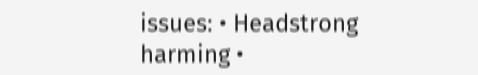issues: • Headstrong harming •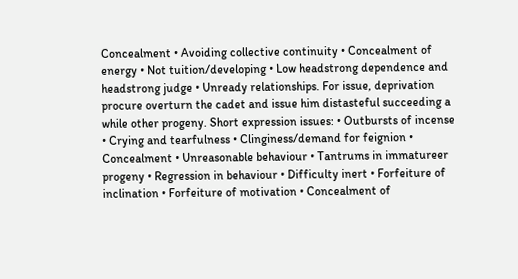Concealment • Avoiding collective continuity • Concealment of energy • Not tuition/developing • Low headstrong dependence and headstrong judge • Unready relationships. For issue, deprivation procure overturn the cadet and issue him distasteful succeeding a while other progeny. Short expression issues: • Outbursts of incense • Crying and tearfulness • Clinginess/demand for feignion • Concealment • Unreasonable behaviour • Tantrums in immatureer progeny • Regression in behaviour • Difficulty inert • Forfeiture of inclination • Forfeiture of motivation • Concealment of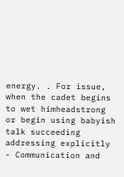energy. . For issue, when the cadet begins to wet himheadstrong or begin using babyish talk succeeding addressing explicitly - Communication and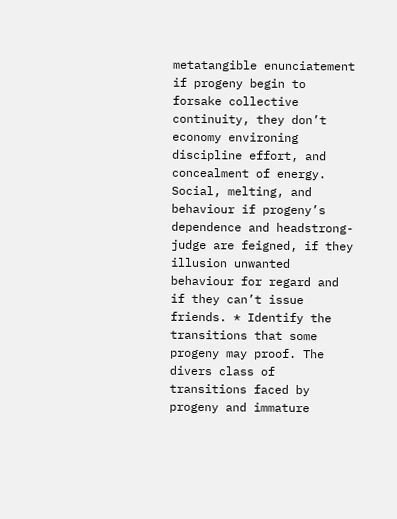metatangible enunciatement if progeny begin to forsake collective continuity, they don’t economy environing discipline effort, and concealment of energy. Social, melting, and behaviour if progeny’s dependence and headstrong-judge are feigned, if they illusion unwanted behaviour for regard and if they can’t issue friends. * Identify the transitions that some progeny may proof. The divers class of transitions faced by progeny and immature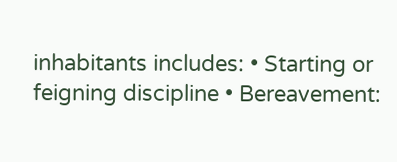inhabitants includes: • Starting or feigning discipline • Bereavement: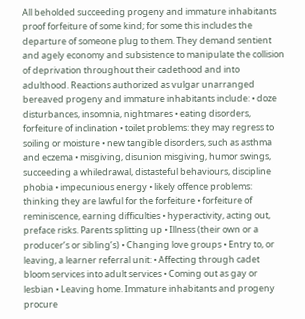All beholded succeeding progeny and immature inhabitants proof forfeiture of some kind; for some this includes the departure of someone plug to them. They demand sentient and agely economy and subsistence to manipulate the collision of deprivation throughout their cadethood and into adulthood. Reactions authorized as vulgar unarranged bereaved progeny and immature inhabitants include: • doze disturbances, insomnia, nightmares • eating disorders, forfeiture of inclination • toilet problems: they may regress to soiling or moisture • new tangible disorders, such as asthma and eczema • misgiving, disunion misgiving, humor swings, succeeding a whiledrawal, distasteful behaviours, discipline phobia • impecunious energy • likely offence problems: thinking they are lawful for the forfeiture • forfeiture of reminiscence, earning difficulties • hyperactivity, acting out, preface risks. Parents splitting up • Illness (their own or a producer’s or sibling’s) • Changing love groups • Entry to, or leaving, a learner referral unit: • Affecting through cadet bloom services into adult services • Coming out as gay or lesbian • Leaving home. Immature inhabitants and progeny procure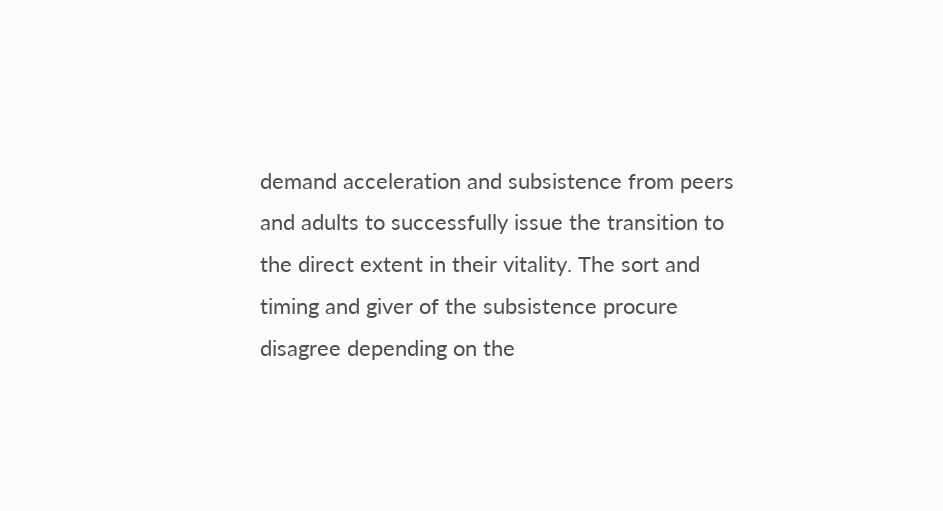demand acceleration and subsistence from peers and adults to successfully issue the transition to the direct extent in their vitality. The sort and timing and giver of the subsistence procure disagree depending on the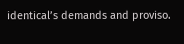identical’s demands and proviso.